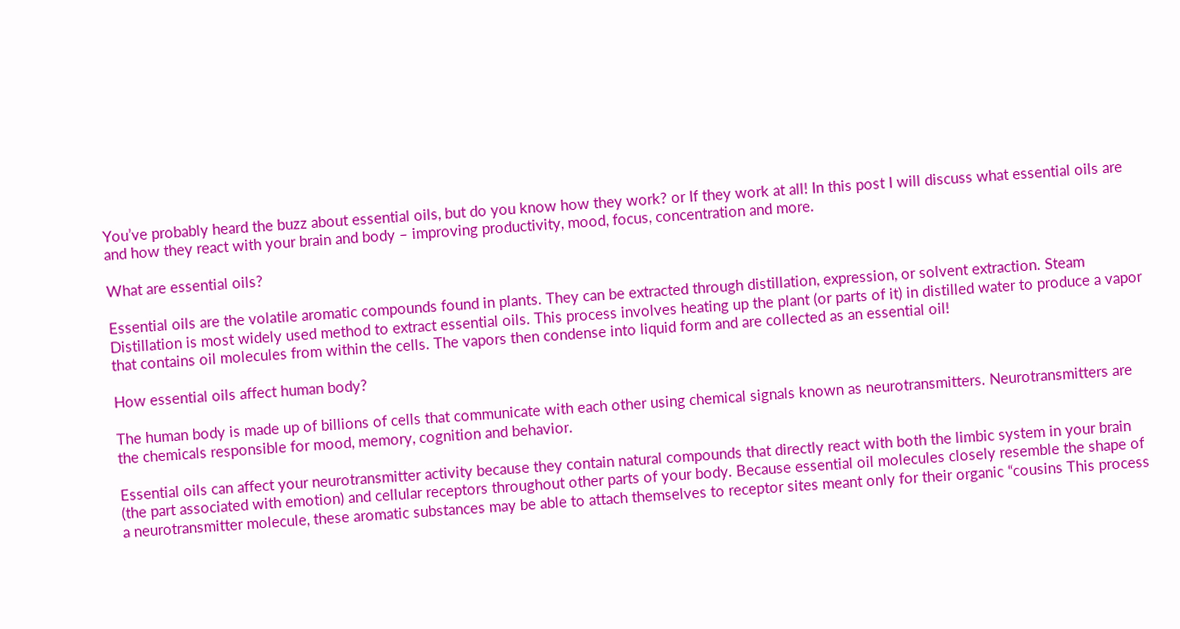You’ve probably heard the buzz about essential oils, but do you know how they work? or If they work at all! In this post I will discuss what essential oils are and how they react with your brain and body – improving productivity, mood, focus, concentration and more.

What are essential oils?

Essential oils are the volatile aromatic compounds found in plants. They can be extracted through distillation, expression, or solvent extraction. Steam Distillation is most widely used method to extract essential oils. This process involves heating up the plant (or parts of it) in distilled water to produce a vapor that contains oil molecules from within the cells. The vapors then condense into liquid form and are collected as an essential oil!

How essential oils affect human body?

The human body is made up of billions of cells that communicate with each other using chemical signals known as neurotransmitters. Neurotransmitters are the chemicals responsible for mood, memory, cognition and behavior.

Essential oils can affect your neurotransmitter activity because they contain natural compounds that directly react with both the limbic system in your brain (the part associated with emotion) and cellular receptors throughout other parts of your body. Because essential oil molecules closely resemble the shape of a neurotransmitter molecule, these aromatic substances may be able to attach themselves to receptor sites meant only for their organic “cousins This process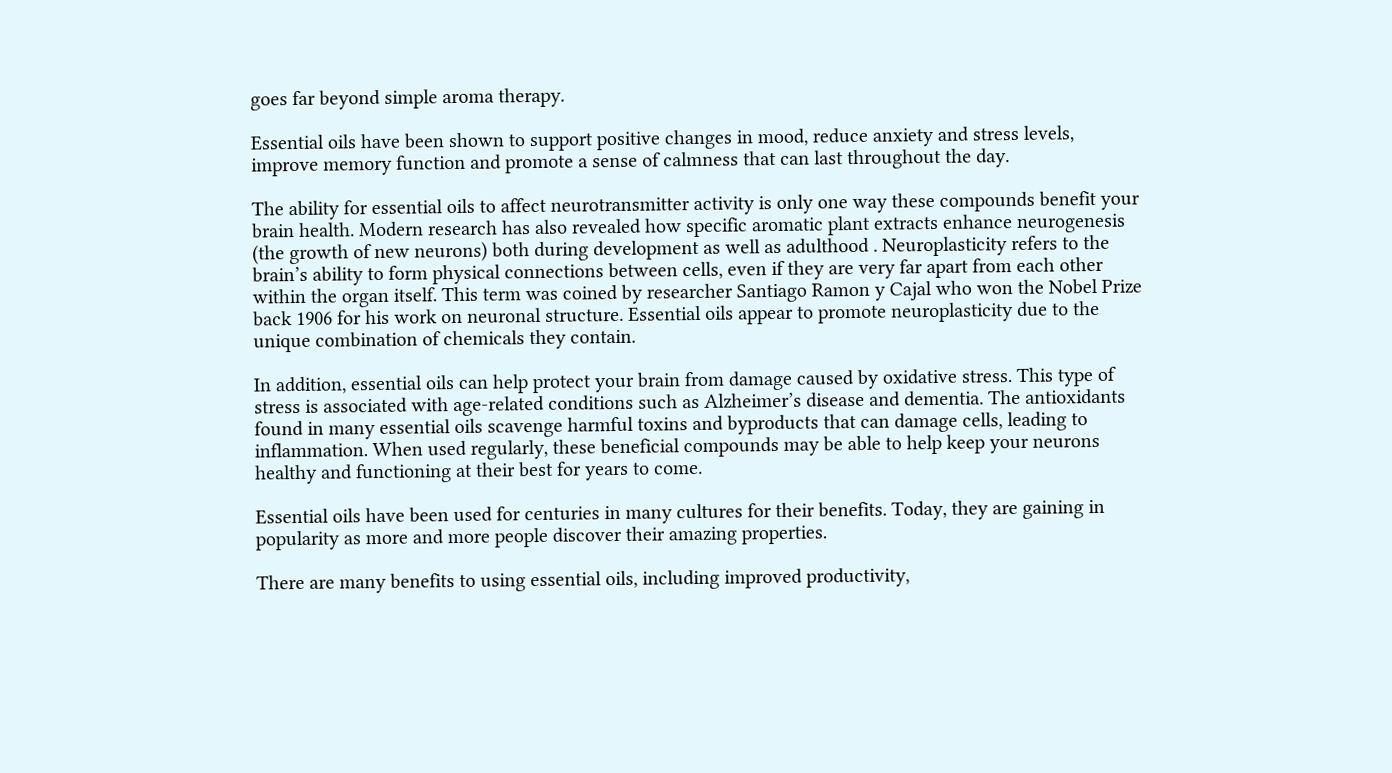goes far beyond simple aroma therapy.

Essential oils have been shown to support positive changes in mood, reduce anxiety and stress levels, improve memory function and promote a sense of calmness that can last throughout the day.

The ability for essential oils to affect neurotransmitter activity is only one way these compounds benefit your brain health. Modern research has also revealed how specific aromatic plant extracts enhance neurogenesis (the growth of new neurons) both during development as well as adulthood . Neuroplasticity refers to the brain’s ability to form physical connections between cells, even if they are very far apart from each other within the organ itself. This term was coined by researcher Santiago Ramon y Cajal who won the Nobel Prize back 1906 for his work on neuronal structure. Essential oils appear to promote neuroplasticity due to the unique combination of chemicals they contain.

In addition, essential oils can help protect your brain from damage caused by oxidative stress. This type of stress is associated with age-related conditions such as Alzheimer’s disease and dementia. The antioxidants found in many essential oils scavenge harmful toxins and byproducts that can damage cells, leading to inflammation. When used regularly, these beneficial compounds may be able to help keep your neurons healthy and functioning at their best for years to come.

Essential oils have been used for centuries in many cultures for their benefits. Today, they are gaining in popularity as more and more people discover their amazing properties.

There are many benefits to using essential oils, including improved productivity,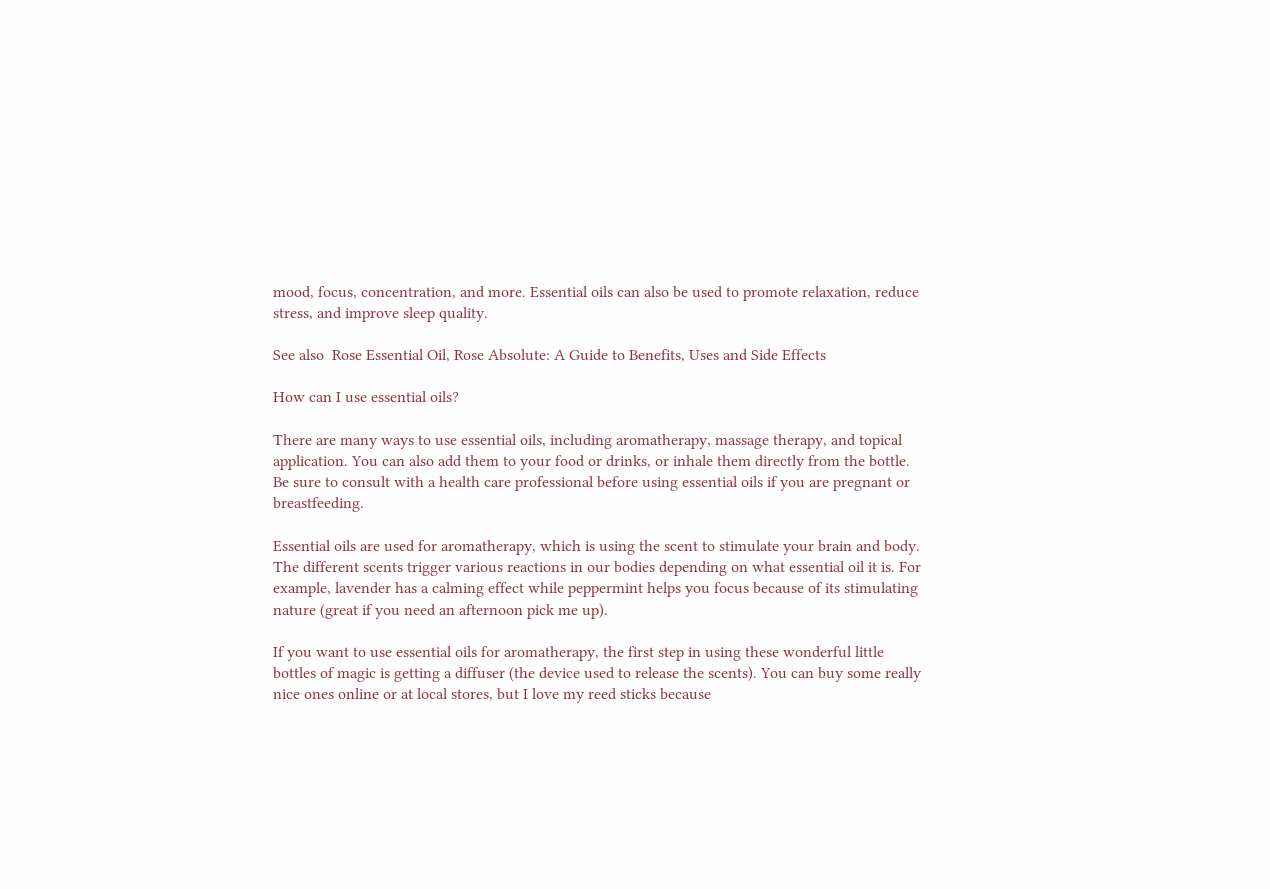mood, focus, concentration, and more. Essential oils can also be used to promote relaxation, reduce stress, and improve sleep quality.

See also  Rose Essential Oil, Rose Absolute: A Guide to Benefits, Uses and Side Effects

How can I use essential oils?

There are many ways to use essential oils, including aromatherapy, massage therapy, and topical application. You can also add them to your food or drinks, or inhale them directly from the bottle. Be sure to consult with a health care professional before using essential oils if you are pregnant or breastfeeding.

Essential oils are used for aromatherapy, which is using the scent to stimulate your brain and body. The different scents trigger various reactions in our bodies depending on what essential oil it is. For example, lavender has a calming effect while peppermint helps you focus because of its stimulating nature (great if you need an afternoon pick me up).

If you want to use essential oils for aromatherapy, the first step in using these wonderful little bottles of magic is getting a diffuser (the device used to release the scents). You can buy some really nice ones online or at local stores, but I love my reed sticks because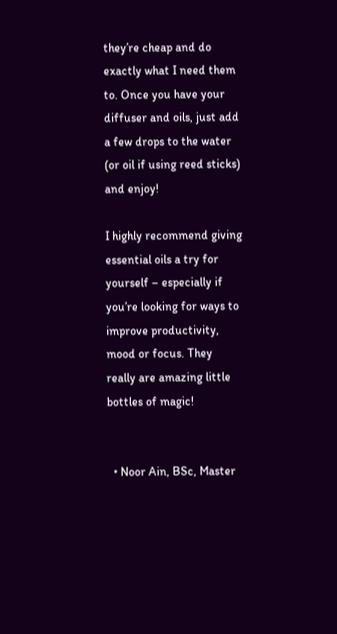they’re cheap and do exactly what I need them to. Once you have your diffuser and oils, just add a few drops to the water (or oil if using reed sticks) and enjoy!

I highly recommend giving essential oils a try for yourself – especially if you’re looking for ways to improve productivity, mood or focus. They really are amazing little bottles of magic!


  • Noor Ain, BSc, Master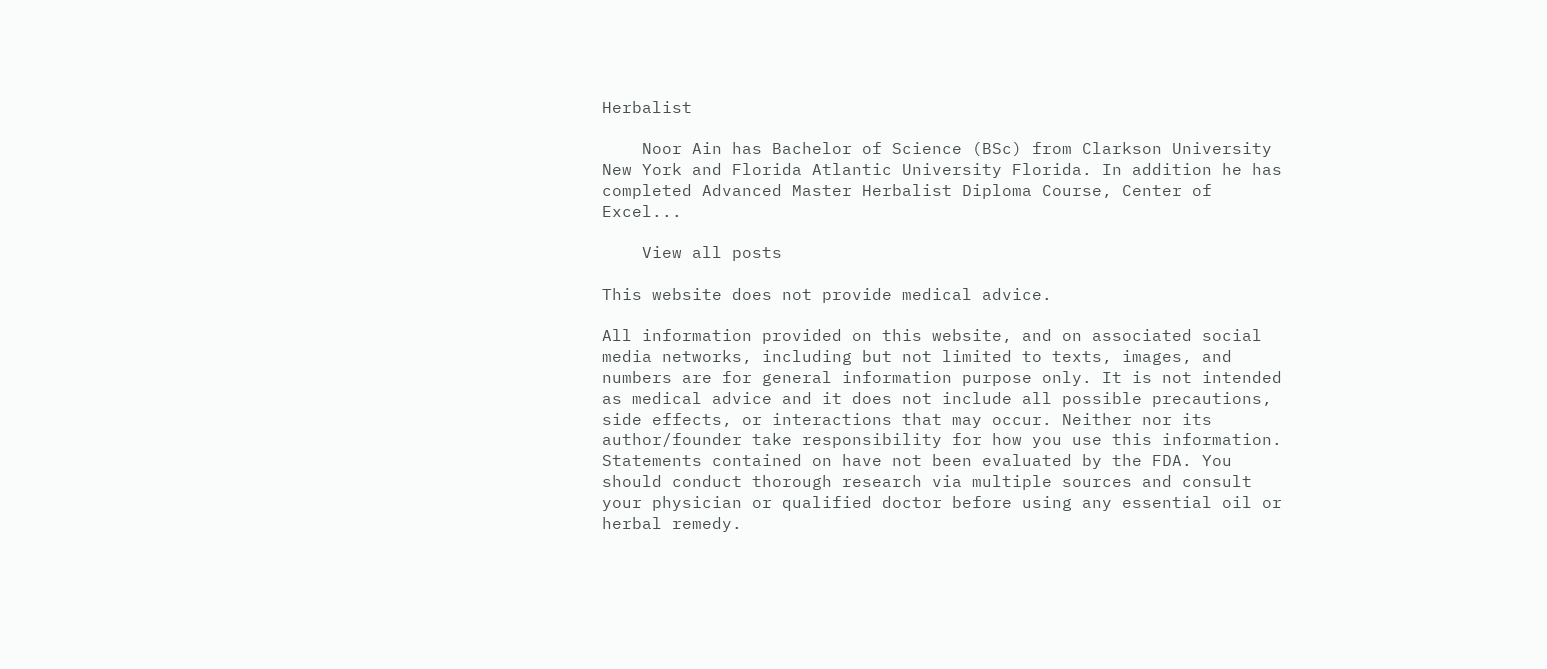Herbalist

    Noor Ain has Bachelor of Science (BSc) from Clarkson University New York and Florida Atlantic University Florida. In addition he has completed Advanced Master Herbalist Diploma Course, Center of Excel...

    View all posts

This website does not provide medical advice.

All information provided on this website, and on associated social media networks, including but not limited to texts, images, and numbers are for general information purpose only. It is not intended as medical advice and it does not include all possible precautions, side effects, or interactions that may occur. Neither nor its author/founder take responsibility for how you use this information. Statements contained on have not been evaluated by the FDA. You should conduct thorough research via multiple sources and consult your physician or qualified doctor before using any essential oil or herbal remedy.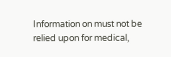Information on must not be relied upon for medical,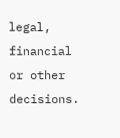legal, financial or other decisions.